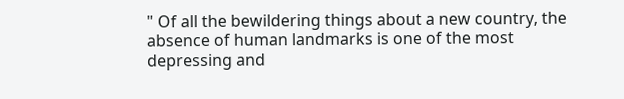" Of all the bewildering things about a new country, the absence of human landmarks is one of the most depressing and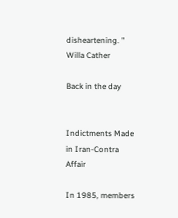disheartening. "
Willa Cather

Back in the day


Indictments Made in Iran-Contra Affair

In 1985, members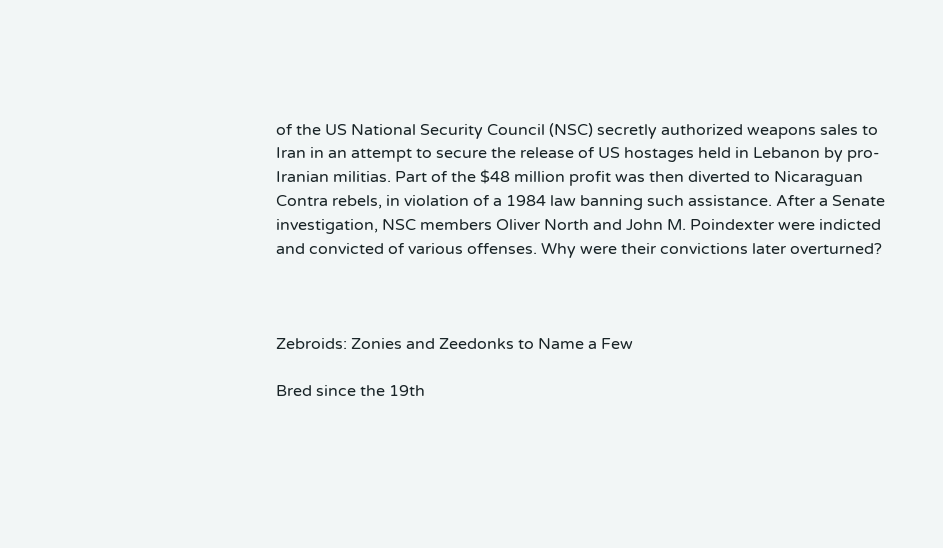of the US National Security Council (NSC) secretly authorized weapons sales to Iran in an attempt to secure the release of US hostages held in Lebanon by pro-Iranian militias. Part of the $48 million profit was then diverted to Nicaraguan Contra rebels, in violation of a 1984 law banning such assistance. After a Senate investigation, NSC members Oliver North and John M. Poindexter were indicted and convicted of various offenses. Why were their convictions later overturned?



Zebroids: Zonies and Zeedonks to Name a Few

Bred since the 19th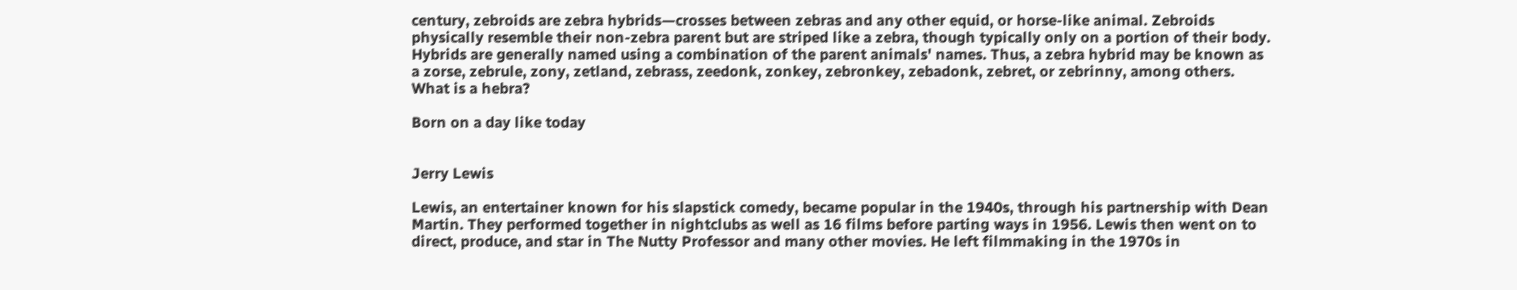century, zebroids are zebra hybrids—crosses between zebras and any other equid, or horse-like animal. Zebroids physically resemble their non-zebra parent but are striped like a zebra, though typically only on a portion of their body. Hybrids are generally named using a combination of the parent animals' names. Thus, a zebra hybrid may be known as a zorse, zebrule, zony, zetland, zebrass, zeedonk, zonkey, zebronkey, zebadonk, zebret, or zebrinny, among others. What is a hebra?

Born on a day like today


Jerry Lewis

Lewis, an entertainer known for his slapstick comedy, became popular in the 1940s, through his partnership with Dean Martin. They performed together in nightclubs as well as 16 films before parting ways in 1956. Lewis then went on to direct, produce, and star in The Nutty Professor and many other movies. He left filmmaking in the 1970s in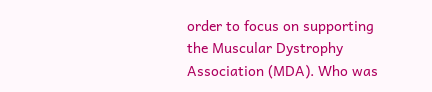order to focus on supporting the Muscular Dystrophy Association (MDA). Who was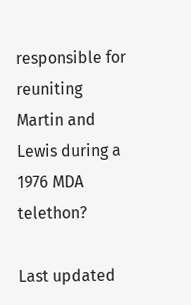responsible for reuniting Martin and Lewis during a 1976 MDA telethon?

Last updated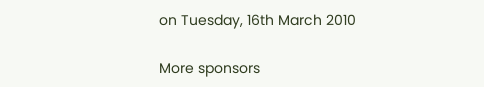on Tuesday, 16th March 2010

More sponsors